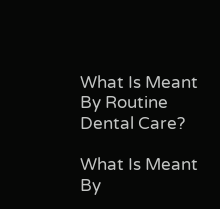What Is Meant By Routine Dental Care?

What Is Meant By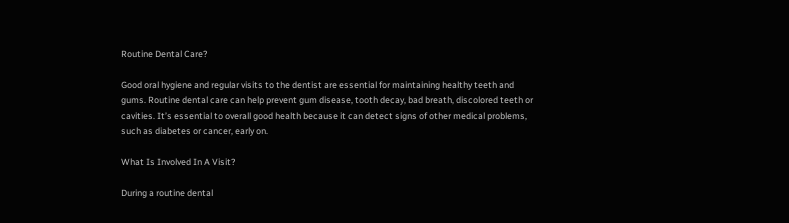Routine Dental Care?

Good oral hygiene and regular visits to the dentist are essential for maintaining healthy teeth and gums. Routine dental care can help prevent gum disease, tooth decay, bad breath, discolored teeth or cavities. It’s essential to overall good health because it can detect signs of other medical problems, such as diabetes or cancer, early on.

What Is Involved In A Visit?

During a routine dental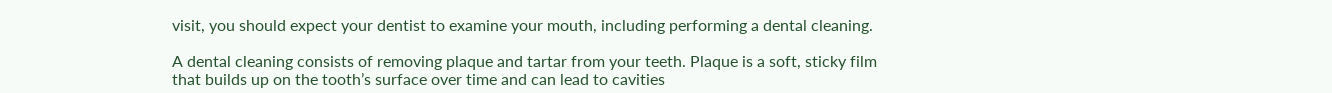visit, you should expect your dentist to examine your mouth, including performing a dental cleaning.

A dental cleaning consists of removing plaque and tartar from your teeth. Plaque is a soft, sticky film that builds up on the tooth’s surface over time and can lead to cavities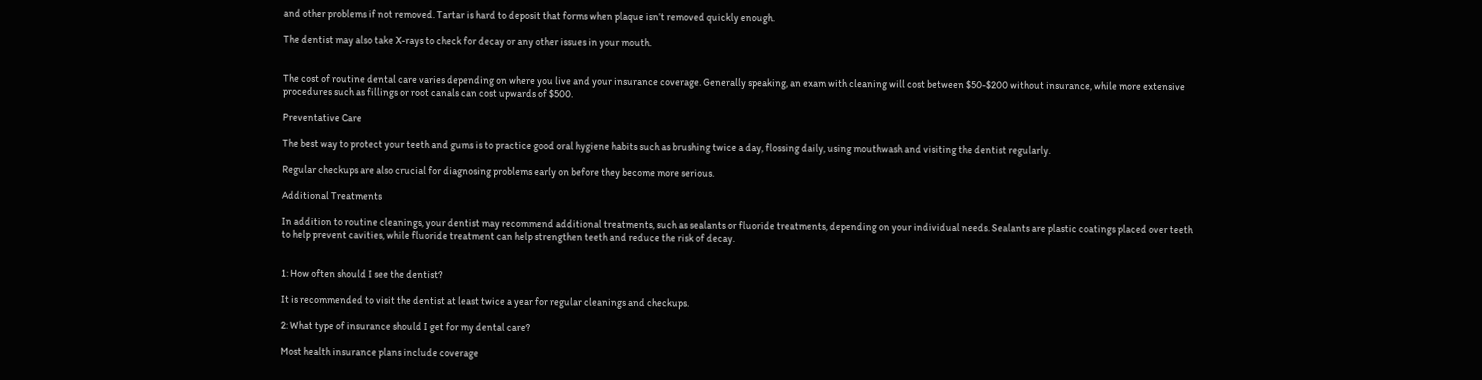and other problems if not removed. Tartar is hard to deposit that forms when plaque isn’t removed quickly enough.

The dentist may also take X-rays to check for decay or any other issues in your mouth.


The cost of routine dental care varies depending on where you live and your insurance coverage. Generally speaking, an exam with cleaning will cost between $50-$200 without insurance, while more extensive procedures such as fillings or root canals can cost upwards of $500.

Preventative Care

The best way to protect your teeth and gums is to practice good oral hygiene habits such as brushing twice a day, flossing daily, using mouthwash and visiting the dentist regularly.

Regular checkups are also crucial for diagnosing problems early on before they become more serious.

Additional Treatments

In addition to routine cleanings, your dentist may recommend additional treatments, such as sealants or fluoride treatments, depending on your individual needs. Sealants are plastic coatings placed over teeth to help prevent cavities, while fluoride treatment can help strengthen teeth and reduce the risk of decay.


1: How often should I see the dentist?

It is recommended to visit the dentist at least twice a year for regular cleanings and checkups.

2: What type of insurance should I get for my dental care?

Most health insurance plans include coverage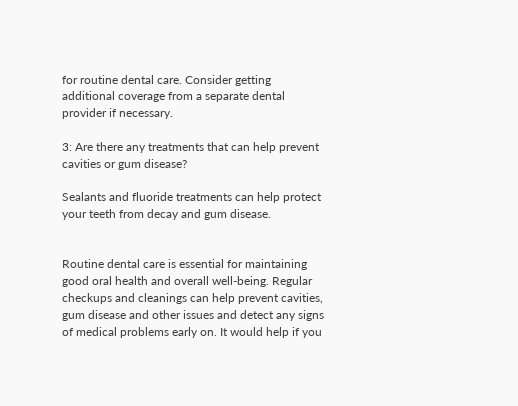for routine dental care. Consider getting additional coverage from a separate dental provider if necessary.

3: Are there any treatments that can help prevent cavities or gum disease?

Sealants and fluoride treatments can help protect your teeth from decay and gum disease.


Routine dental care is essential for maintaining good oral health and overall well-being. Regular checkups and cleanings can help prevent cavities, gum disease and other issues and detect any signs of medical problems early on. It would help if you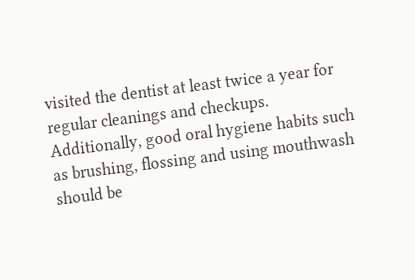visited the dentist at least twice a year for regular cleanings and checkups. Additionally, good oral hygiene habits such as brushing, flossing and using mouthwash should be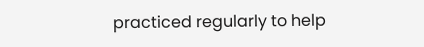practiced regularly to help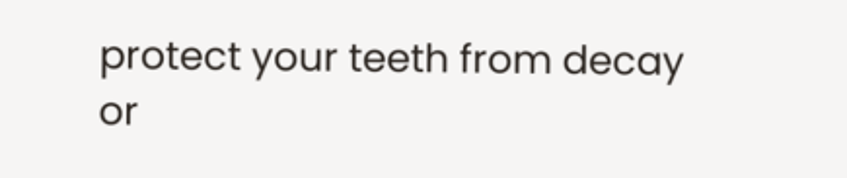protect your teeth from decay or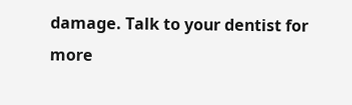damage. Talk to your dentist for more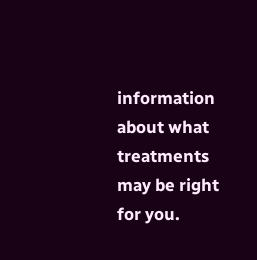information about what treatments may be right for you.